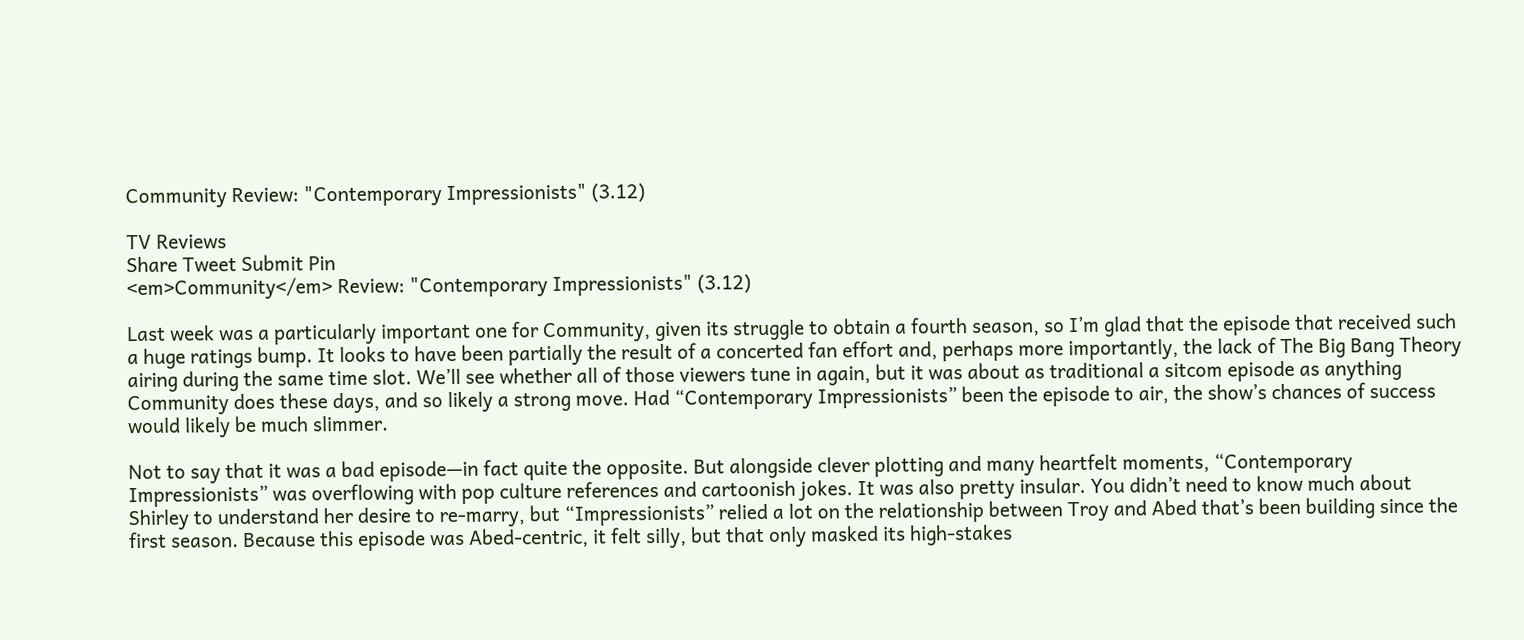Community Review: "Contemporary Impressionists" (3.12)

TV Reviews
Share Tweet Submit Pin
<em>Community</em> Review: "Contemporary Impressionists" (3.12)

Last week was a particularly important one for Community, given its struggle to obtain a fourth season, so I’m glad that the episode that received such a huge ratings bump. It looks to have been partially the result of a concerted fan effort and, perhaps more importantly, the lack of The Big Bang Theory airing during the same time slot. We’ll see whether all of those viewers tune in again, but it was about as traditional a sitcom episode as anything Community does these days, and so likely a strong move. Had “Contemporary Impressionists” been the episode to air, the show’s chances of success would likely be much slimmer.

Not to say that it was a bad episode—in fact quite the opposite. But alongside clever plotting and many heartfelt moments, “Contemporary Impressionists” was overflowing with pop culture references and cartoonish jokes. It was also pretty insular. You didn’t need to know much about Shirley to understand her desire to re-marry, but “Impressionists” relied a lot on the relationship between Troy and Abed that’s been building since the first season. Because this episode was Abed-centric, it felt silly, but that only masked its high-stakes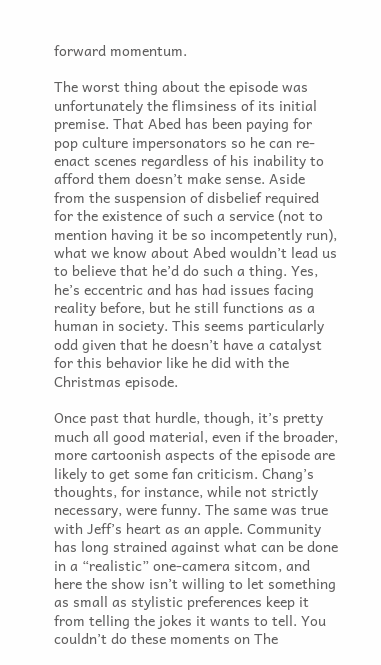forward momentum.

The worst thing about the episode was unfortunately the flimsiness of its initial premise. That Abed has been paying for pop culture impersonators so he can re-enact scenes regardless of his inability to afford them doesn’t make sense. Aside from the suspension of disbelief required for the existence of such a service (not to mention having it be so incompetently run), what we know about Abed wouldn’t lead us to believe that he’d do such a thing. Yes, he’s eccentric and has had issues facing reality before, but he still functions as a human in society. This seems particularly odd given that he doesn’t have a catalyst for this behavior like he did with the Christmas episode.

Once past that hurdle, though, it’s pretty much all good material, even if the broader, more cartoonish aspects of the episode are likely to get some fan criticism. Chang’s thoughts, for instance, while not strictly necessary, were funny. The same was true with Jeff’s heart as an apple. Community has long strained against what can be done in a “realistic” one-camera sitcom, and here the show isn’t willing to let something as small as stylistic preferences keep it from telling the jokes it wants to tell. You couldn’t do these moments on The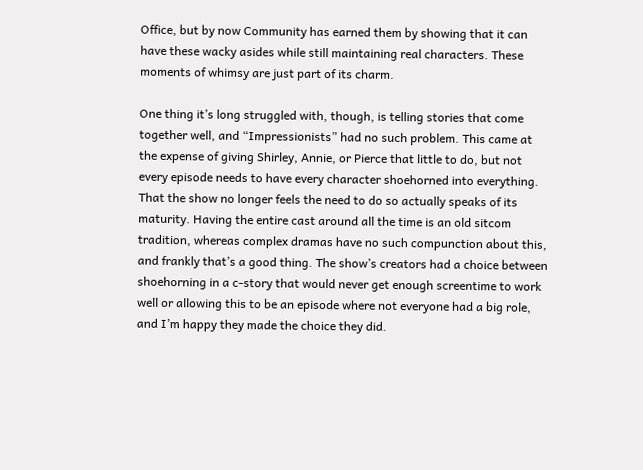Office, but by now Community has earned them by showing that it can have these wacky asides while still maintaining real characters. These moments of whimsy are just part of its charm.

One thing it’s long struggled with, though, is telling stories that come together well, and “Impressionists” had no such problem. This came at the expense of giving Shirley, Annie, or Pierce that little to do, but not every episode needs to have every character shoehorned into everything. That the show no longer feels the need to do so actually speaks of its maturity. Having the entire cast around all the time is an old sitcom tradition, whereas complex dramas have no such compunction about this, and frankly that’s a good thing. The show’s creators had a choice between shoehorning in a c-story that would never get enough screentime to work well or allowing this to be an episode where not everyone had a big role, and I’m happy they made the choice they did.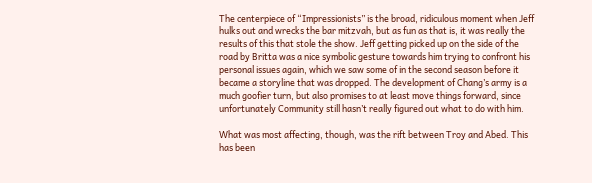The centerpiece of “Impressionists” is the broad, ridiculous moment when Jeff hulks out and wrecks the bar mitzvah, but as fun as that is, it was really the results of this that stole the show. Jeff getting picked up on the side of the road by Britta was a nice symbolic gesture towards him trying to confront his personal issues again, which we saw some of in the second season before it became a storyline that was dropped. The development of Chang’s army is a much goofier turn, but also promises to at least move things forward, since unfortunately Community still hasn’t really figured out what to do with him.

What was most affecting, though, was the rift between Troy and Abed. This has been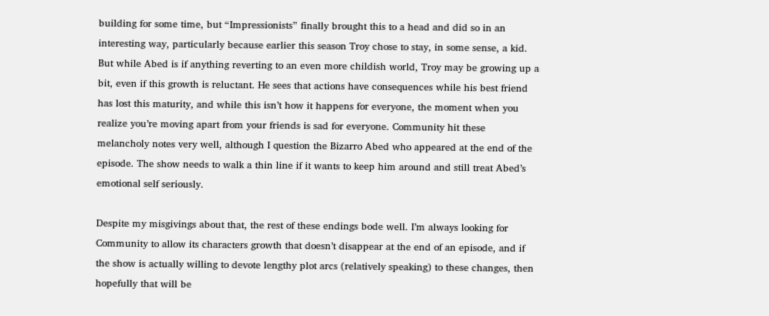building for some time, but “Impressionists” finally brought this to a head and did so in an interesting way, particularly because earlier this season Troy chose to stay, in some sense, a kid. But while Abed is if anything reverting to an even more childish world, Troy may be growing up a bit, even if this growth is reluctant. He sees that actions have consequences while his best friend has lost this maturity, and while this isn’t how it happens for everyone, the moment when you realize you’re moving apart from your friends is sad for everyone. Community hit these melancholy notes very well, although I question the Bizarro Abed who appeared at the end of the episode. The show needs to walk a thin line if it wants to keep him around and still treat Abed’s emotional self seriously.

Despite my misgivings about that, the rest of these endings bode well. I’m always looking for Community to allow its characters growth that doesn’t disappear at the end of an episode, and if the show is actually willing to devote lengthy plot arcs (relatively speaking) to these changes, then hopefully that will be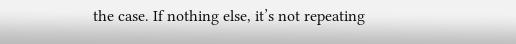the case. If nothing else, it’s not repeating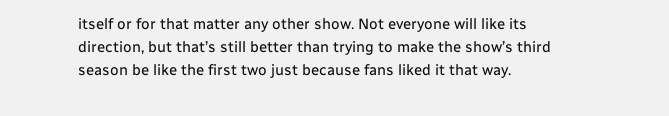itself or for that matter any other show. Not everyone will like its direction, but that’s still better than trying to make the show’s third season be like the first two just because fans liked it that way.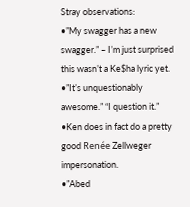Stray observations:
•”My swagger has a new swagger.” – I’m just surprised this wasn’t a Ke$ha lyric yet.
•”It’s unquestionably awesome.” “I question it.”
•Ken does in fact do a pretty good Renée Zellweger impersonation.
•”Abed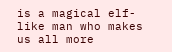is a magical elf-like man who makes us all more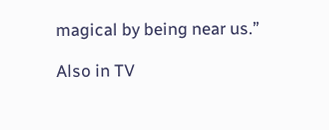magical by being near us.”

Also in TV